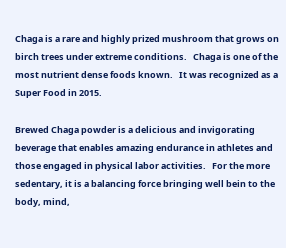Chaga is a rare and highly prized mushroom that grows on birch trees under extreme conditions.   Chaga is one of the most nutrient dense foods known.   It was recognized as a Super Food in 2015.

Brewed Chaga powder is a delicious and invigorating beverage that enables amazing endurance in athletes and those engaged in physical labor activities.   For the more sedentary, it is a balancing force bringing well bein to the body, mind,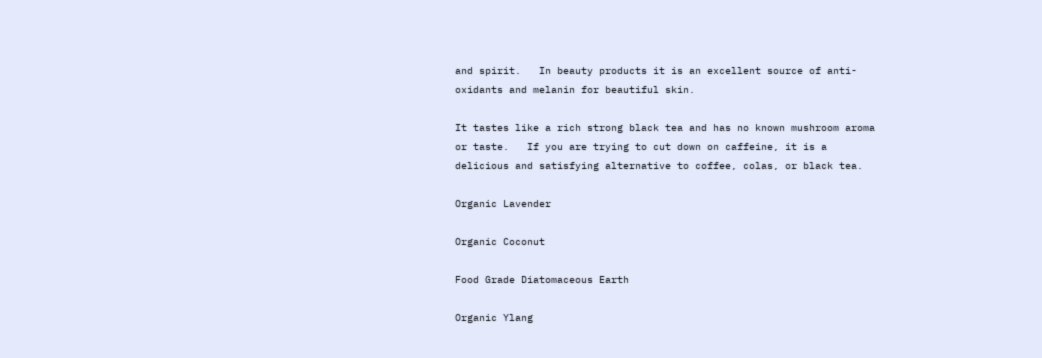and spirit.   In beauty products it is an excellent source of anti-oxidants and melanin for beautiful skin.

It tastes like a rich strong black tea and has no known mushroom aroma or taste.   If you are trying to cut down on caffeine, it is a delicious and satisfying alternative to coffee, colas, or black tea.

Organic Lavender

Organic Coconut

Food Grade Diatomaceous Earth

Organic Ylang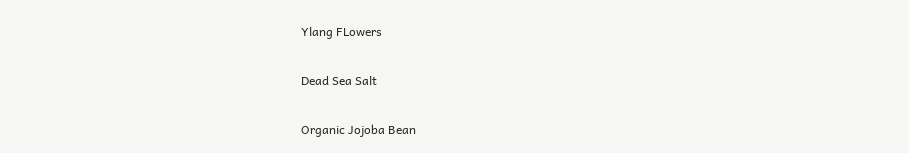Ylang FLowers

Dead Sea Salt

Organic Jojoba Bean